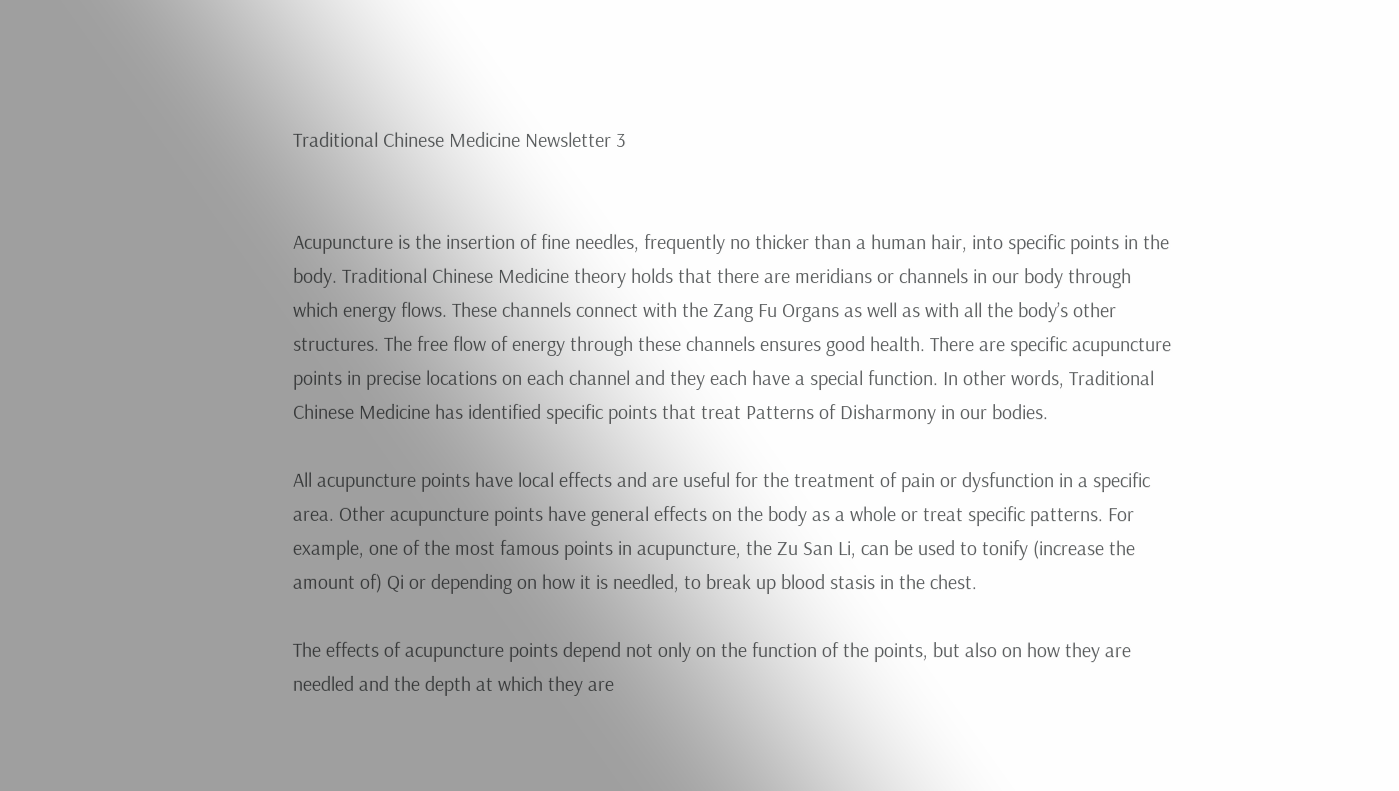Traditional Chinese Medicine Newsletter 3


Acupuncture is the insertion of fine needles, frequently no thicker than a human hair, into specific points in the body. Traditional Chinese Medicine theory holds that there are meridians or channels in our body through which energy flows. These channels connect with the Zang Fu Organs as well as with all the body’s other structures. The free flow of energy through these channels ensures good health. There are specific acupuncture points in precise locations on each channel and they each have a special function. In other words, Traditional Chinese Medicine has identified specific points that treat Patterns of Disharmony in our bodies.

All acupuncture points have local effects and are useful for the treatment of pain or dysfunction in a specific area. Other acupuncture points have general effects on the body as a whole or treat specific patterns. For example, one of the most famous points in acupuncture, the Zu San Li, can be used to tonify (increase the amount of) Qi or depending on how it is needled, to break up blood stasis in the chest.

The effects of acupuncture points depend not only on the function of the points, but also on how they are needled and the depth at which they are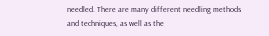needled. There are many different needling methods and techniques, as well as the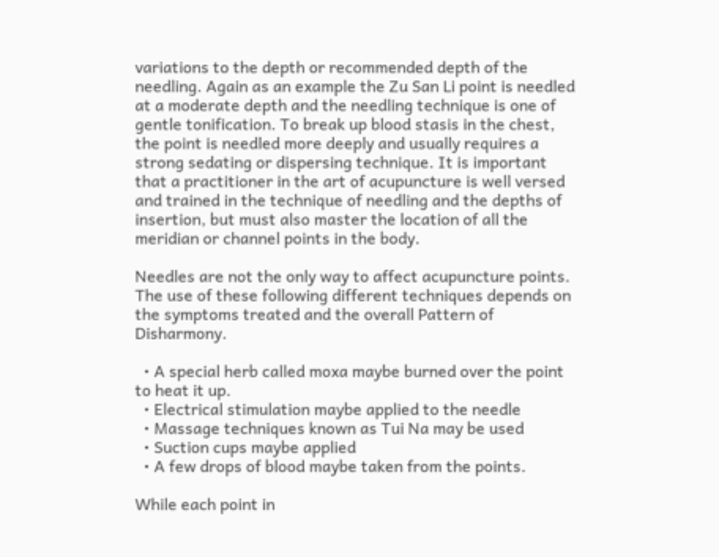variations to the depth or recommended depth of the needling. Again as an example the Zu San Li point is needled at a moderate depth and the needling technique is one of gentle tonification. To break up blood stasis in the chest, the point is needled more deeply and usually requires a strong sedating or dispersing technique. It is important that a practitioner in the art of acupuncture is well versed and trained in the technique of needling and the depths of insertion, but must also master the location of all the meridian or channel points in the body.

Needles are not the only way to affect acupuncture points. The use of these following different techniques depends on the symptoms treated and the overall Pattern of Disharmony.

  • A special herb called moxa maybe burned over the point to heat it up.
  • Electrical stimulation maybe applied to the needle
  • Massage techniques known as Tui Na may be used
  • Suction cups maybe applied
  • A few drops of blood maybe taken from the points.

While each point in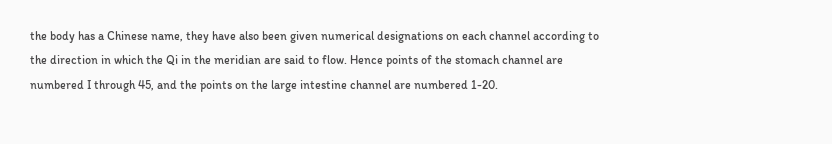the body has a Chinese name, they have also been given numerical designations on each channel according to the direction in which the Qi in the meridian are said to flow. Hence points of the stomach channel are numbered I through 45, and the points on the large intestine channel are numbered 1-20.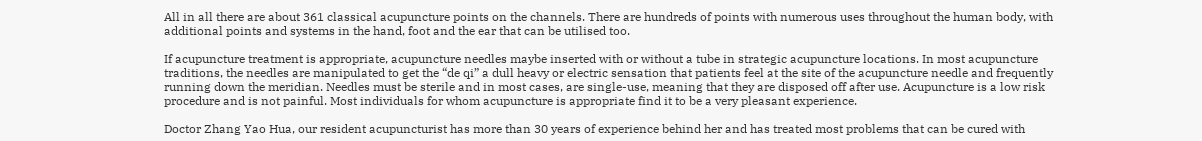All in all there are about 361 classical acupuncture points on the channels. There are hundreds of points with numerous uses throughout the human body, with additional points and systems in the hand, foot and the ear that can be utilised too.

If acupuncture treatment is appropriate, acupuncture needles maybe inserted with or without a tube in strategic acupuncture locations. In most acupuncture traditions, the needles are manipulated to get the “de qi” a dull heavy or electric sensation that patients feel at the site of the acupuncture needle and frequently running down the meridian. Needles must be sterile and in most cases, are single-use, meaning that they are disposed off after use. Acupuncture is a low risk procedure and is not painful. Most individuals for whom acupuncture is appropriate find it to be a very pleasant experience.

Doctor Zhang Yao Hua, our resident acupuncturist has more than 30 years of experience behind her and has treated most problems that can be cured with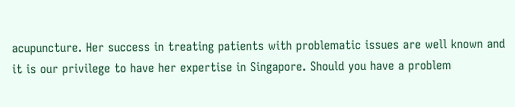acupuncture. Her success in treating patients with problematic issues are well known and it is our privilege to have her expertise in Singapore. Should you have a problem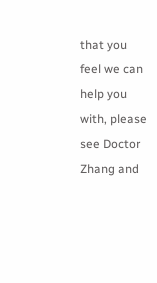that you feel we can help you with, please see Doctor Zhang and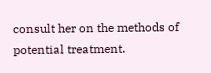consult her on the methods of potential treatment.